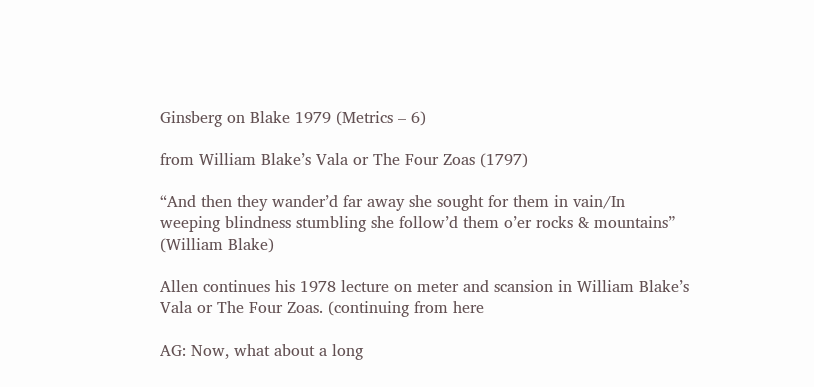Ginsberg on Blake 1979 (Metrics – 6)

from William Blake’s Vala or The Four Zoas (1797)

“And then they wander’d far away she sought for them in vain/In weeping blindness stumbling she follow’d them o’er rocks & mountains” (William Blake)

Allen continues his 1978 lecture on meter and scansion in William Blake’s Vala or The Four Zoas. (continuing from here

AG: Now, what about a long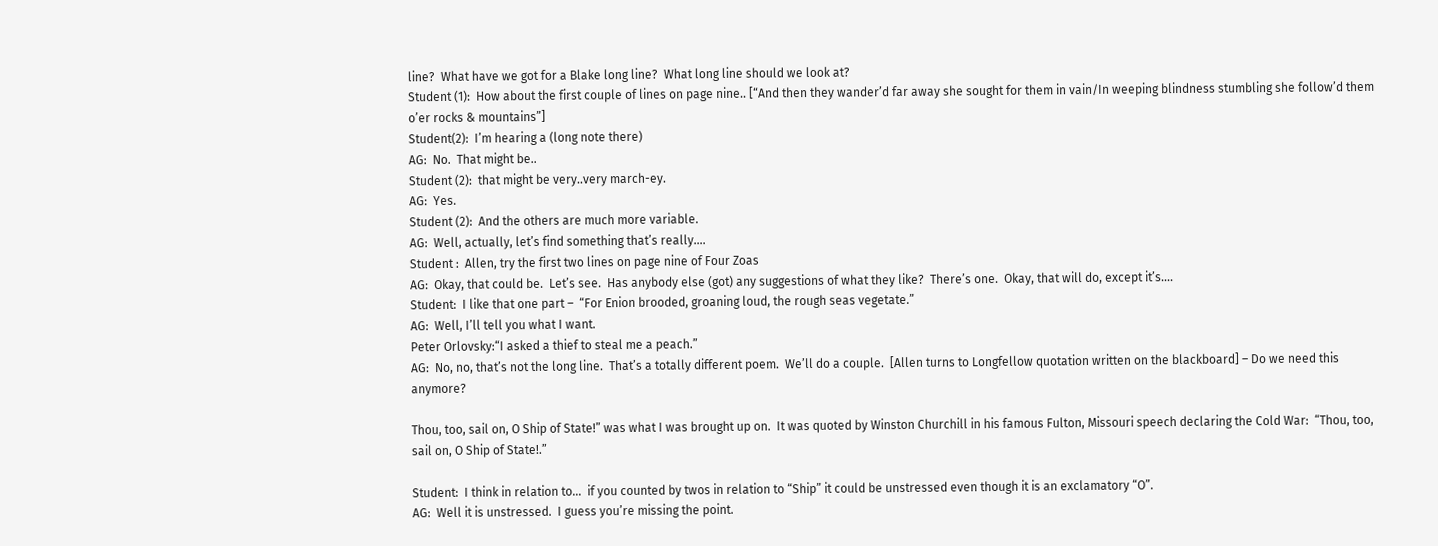line?  What have we got for a Blake long line?  What long line should we look at?
Student (1):  How about the first couple of lines on page nine.. [“And then they wander’d far away she sought for them in vain/In weeping blindness stumbling she follow’d them o’er rocks & mountains”]
Student(2):  I’m hearing a (long note there)
AG:  No.  That might be..
Student (2):  that might be very..very march-ey.
AG:  Yes.
Student (2):  And the others are much more variable.
AG:  Well, actually, let’s find something that’s really….
Student :  Allen, try the first two lines on page nine of Four Zoas
AG:  Okay, that could be.  Let’s see.  Has anybody else (got) any suggestions of what they like?  There’s one.  Okay, that will do, except it’s….
Student:  I like that one part –  “For Enion brooded, groaning loud, the rough seas vegetate.”
AG:  Well, I’ll tell you what I want.
Peter Orlovsky:“I asked a thief to steal me a peach.”
AG:  No, no, that’s not the long line.  That’s a totally different poem.  We’ll do a couple.  [Allen turns to Longfellow quotation written on the blackboard] – Do we need this anymore?

Thou, too, sail on, O Ship of State!” was what I was brought up on.  It was quoted by Winston Churchill in his famous Fulton, Missouri speech declaring the Cold War:  “Thou, too, sail on, O Ship of State!.”

Student:  I think in relation to…  if you counted by twos in relation to “Ship” it could be unstressed even though it is an exclamatory “O”.
AG:  Well it is unstressed.  I guess you’re missing the point.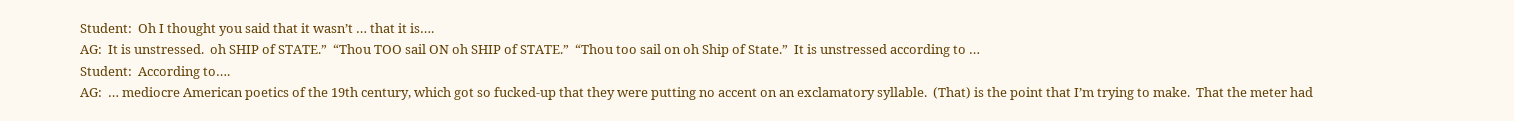Student:  Oh I thought you said that it wasn’t … that it is….
AG:  It is unstressed.  oh SHIP of STATE.”  “Thou TOO sail ON oh SHIP of STATE.”  “Thou too sail on oh Ship of State.”  It is unstressed according to …
Student:  According to….
AG:  … mediocre American poetics of the 19th century, which got so fucked-up that they were putting no accent on an exclamatory syllable.  (That) is the point that I’m trying to make.  That the meter had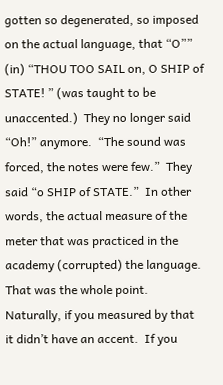gotten so degenerated, so imposed on the actual language, that “O”” (in) “THOU TOO SAIL on, O SHIP of STATE! ” (was taught to be unaccented.)  They no longer said “Oh!” anymore.  “The sound was forced, the notes were few.”  They said “o SHIP of STATE.”  In other words, the actual measure of the meter that was practiced in the academy (corrupted) the language. That was the whole point.  Naturally, if you measured by that it didn’t have an accent.  If you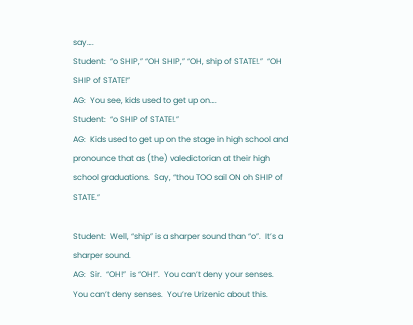say….
Student:  “o SHIP,” “OH SHIP,” “OH, ship of STATE!.”  “OH SHIP of STATE!”
AG:  You see, kids used to get up on….
Student:  “o SHIP of STATE!.”
AG:  Kids used to get up on the stage in high school and pronounce that as (the) valedictorian at their high school graduations.  Say, “thou TOO sail ON oh SHIP of STATE.”

Student:  Well, “ship” is a sharper sound than “o”.  It’s a sharper sound.
AG:  Sir.  “OH!”  is “OH!”.  You can’t deny your senses.  You can’t deny senses.  You’re Urizenic about this.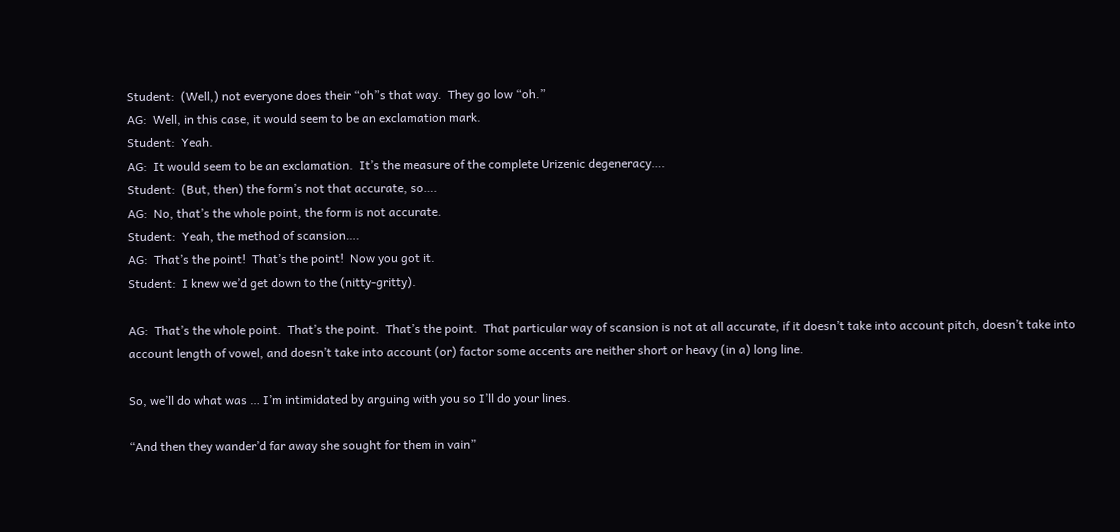Student:  (Well,) not everyone does their “oh”s that way.  They go low “oh.”
AG:  Well, in this case, it would seem to be an exclamation mark.
Student:  Yeah.
AG:  It would seem to be an exclamation.  It’s the measure of the complete Urizenic degeneracy….
Student:  (But, then) the form’s not that accurate, so….
AG:  No, that’s the whole point, the form is not accurate.
Student:  Yeah, the method of scansion….
AG:  That’s the point!  That’s the point!  Now you got it.
Student:  I knew we’d get down to the (nitty-gritty).

AG:  That’s the whole point.  That’s the point.  That’s the point.  That particular way of scansion is not at all accurate, if it doesn’t take into account pitch, doesn’t take into account length of vowel, and doesn’t take into account (or) factor some accents are neither short or heavy (in a) long line.

So, we’ll do what was … I’m intimidated by arguing with you so I’ll do your lines.

“And then they wander’d far away she sought for them in vain”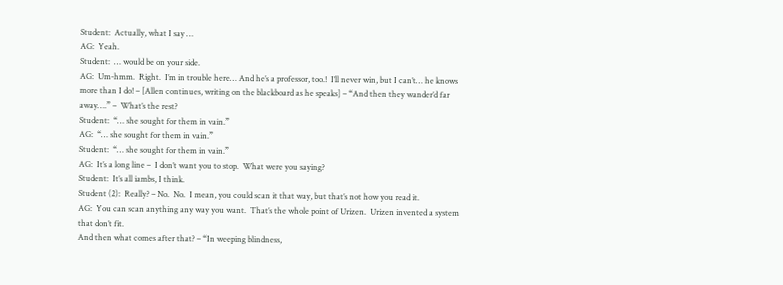Student:  Actually, what I say …
AG:  Yeah.
Student:  … would be on your side.
AG:  Um-hmm.  Right.  I’m in trouble here… And he’s a professor, too.!  I’ll never win, but I can’t… he knows more than I do! – [Allen continues, writing on the blackboard as he speaks] – “And then they wander’d far away….” –  What’s the rest?
Student:  “… she sought for them in vain.”
AG:  “… she sought for them in vain.”
Student:  “… she sought for them in vain.”
AG:  It’s a long line –  I don’t want you to stop.  What were you saying?
Student:  It’s all iambs, I think.
Student (2):  Really? – No.  No.  I mean, you could scan it that way, but that’s not how you read it.
AG:  You can scan anything any way you want.  That’s the whole point of Urizen.  Urizen invented a system that don’t fit.
And then what comes after that? – “In weeping blindness,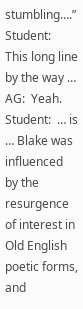stumbling….”
Student:  This long line by the way …
AG:  Yeah.
Student:  … is … Blake was influenced by the resurgence of interest in Old English poetic forms, and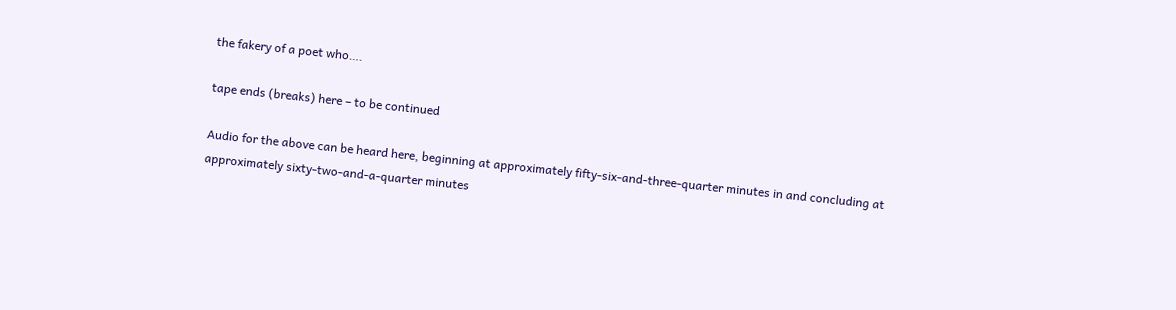the fakery of a poet who….

tape ends (breaks) here – to be continued

Audio for the above can be heard here, beginning at approximately fifty-six-and-three-quarter minutes in and concluding at approximately sixty-two-and-a-quarter minutes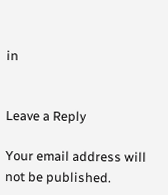in


Leave a Reply

Your email address will not be published.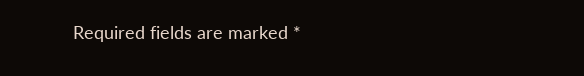Required fields are marked *